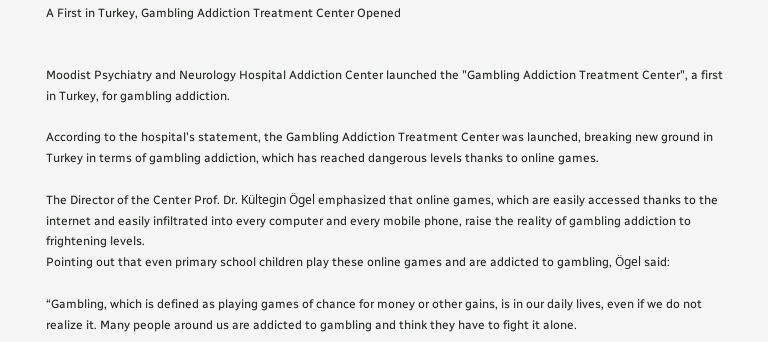A First in Turkey, Gambling Addiction Treatment Center Opened


Moodist Psychiatry and Neurology Hospital Addiction Center launched the "Gambling Addiction Treatment Center", a first in Turkey, for gambling addiction.

According to the hospital's statement, the Gambling Addiction Treatment Center was launched, breaking new ground in Turkey in terms of gambling addiction, which has reached dangerous levels thanks to online games.

The Director of the Center Prof. Dr. Kültegin Ögel emphasized that online games, which are easily accessed thanks to the internet and easily infiltrated into every computer and every mobile phone, raise the reality of gambling addiction to frightening levels.
Pointing out that even primary school children play these online games and are addicted to gambling, Ögel said:

“Gambling, which is defined as playing games of chance for money or other gains, is in our daily lives, even if we do not realize it. Many people around us are addicted to gambling and think they have to fight it alone.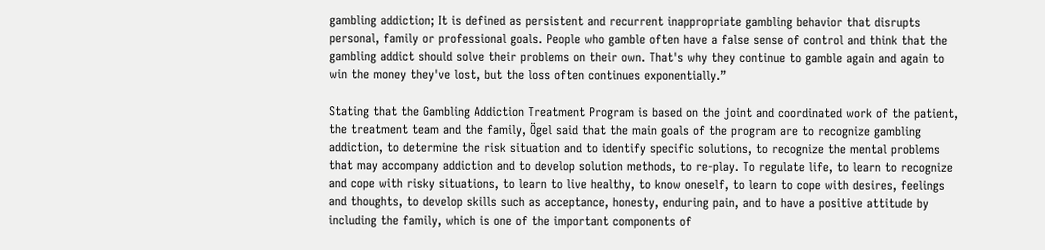gambling addiction; It is defined as persistent and recurrent inappropriate gambling behavior that disrupts personal, family or professional goals. People who gamble often have a false sense of control and think that the gambling addict should solve their problems on their own. That's why they continue to gamble again and again to win the money they've lost, but the loss often continues exponentially.”

Stating that the Gambling Addiction Treatment Program is based on the joint and coordinated work of the patient, the treatment team and the family, Ögel said that the main goals of the program are to recognize gambling addiction, to determine the risk situation and to identify specific solutions, to recognize the mental problems that may accompany addiction and to develop solution methods, to re-play. To regulate life, to learn to recognize and cope with risky situations, to learn to live healthy, to know oneself, to learn to cope with desires, feelings and thoughts, to develop skills such as acceptance, honesty, enduring pain, and to have a positive attitude by including the family, which is one of the important components of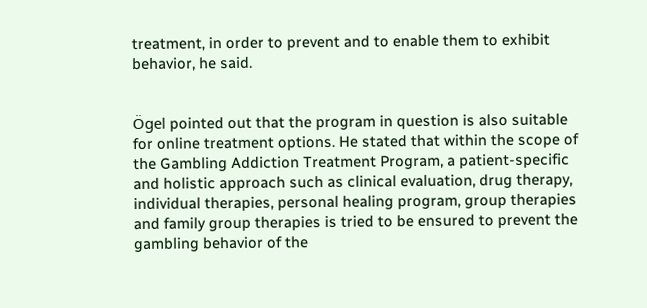treatment, in order to prevent and to enable them to exhibit behavior, he said.


Ögel pointed out that the program in question is also suitable for online treatment options. He stated that within the scope of the Gambling Addiction Treatment Program, a patient-specific and holistic approach such as clinical evaluation, drug therapy, individual therapies, personal healing program, group therapies and family group therapies is tried to be ensured to prevent the gambling behavior of the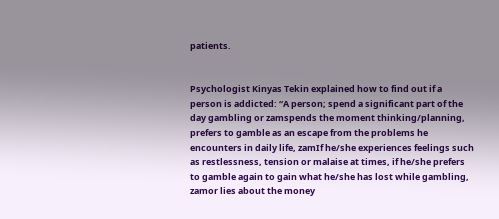patients.


Psychologist Kinyas Tekin explained how to find out if a person is addicted: “A person; spend a significant part of the day gambling or zamspends the moment thinking/planning, prefers to gamble as an escape from the problems he encounters in daily life, zamIf he/she experiences feelings such as restlessness, tension or malaise at times, if he/she prefers to gamble again to gain what he/she has lost while gambling, zamor lies about the money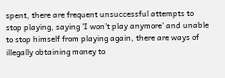spent, there are frequent unsuccessful attempts to stop playing, saying 'I won't play anymore' and unable to stop himself from playing again, there are ways of illegally obtaining money to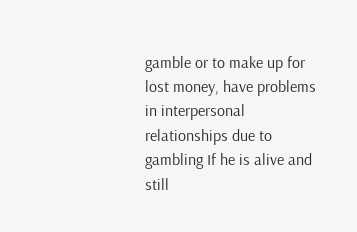gamble or to make up for lost money, have problems in interpersonal relationships due to gambling If he is alive and still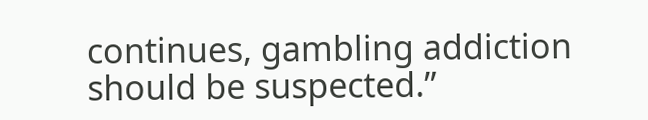continues, gambling addiction should be suspected.”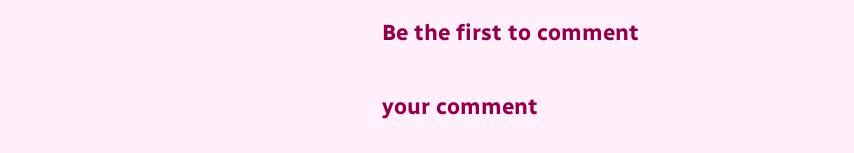Be the first to comment

your comment